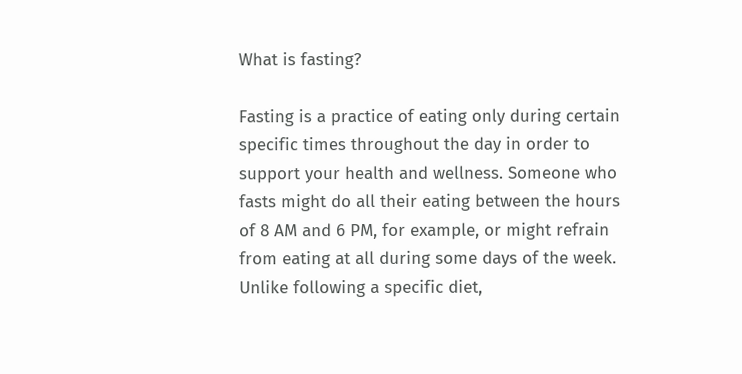What is fasting?

Fasting is a practice of eating only during certain specific times throughout the day in order to support your health and wellness. Someone who fasts might do all their eating between the hours of 8 AM and 6 PM, for example, or might refrain from eating at all during some days of the week. Unlike following a specific diet,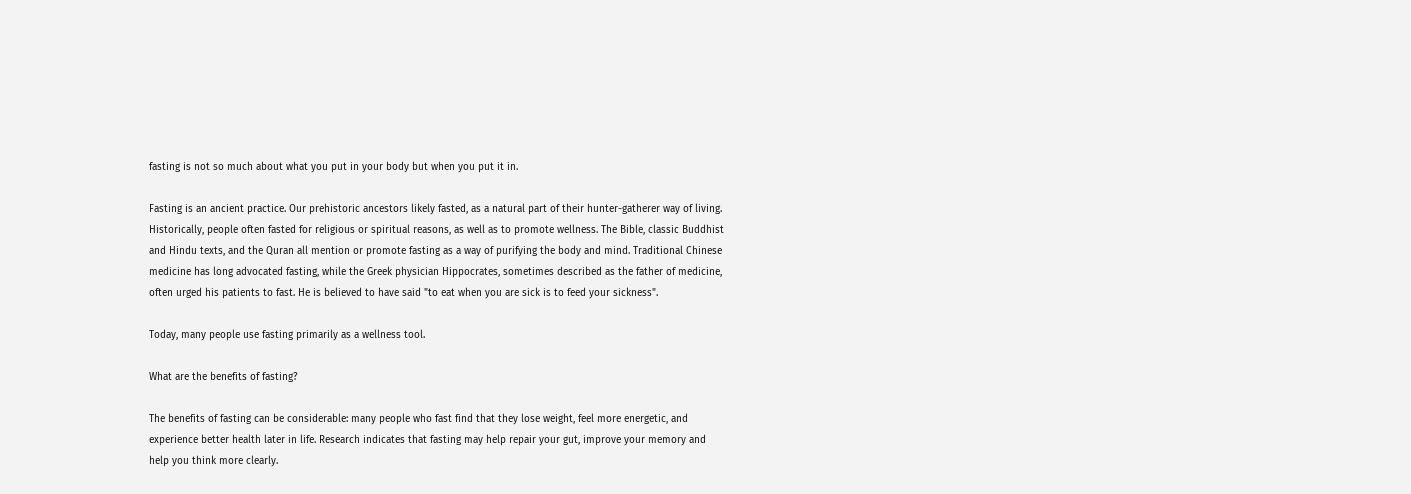fasting is not so much about what you put in your body but when you put it in.

Fasting is an ancient practice. Our prehistoric ancestors likely fasted, as a natural part of their hunter-gatherer way of living. Historically, people often fasted for religious or spiritual reasons, as well as to promote wellness. The Bible, classic Buddhist and Hindu texts, and the Quran all mention or promote fasting as a way of purifying the body and mind. Traditional Chinese medicine has long advocated fasting, while the Greek physician Hippocrates, sometimes described as the father of medicine, often urged his patients to fast. He is believed to have said "to eat when you are sick is to feed your sickness".

Today, many people use fasting primarily as a wellness tool.

What are the benefits of fasting?

The benefits of fasting can be considerable: many people who fast find that they lose weight, feel more energetic, and experience better health later in life. Research indicates that fasting may help repair your gut, improve your memory and help you think more clearly.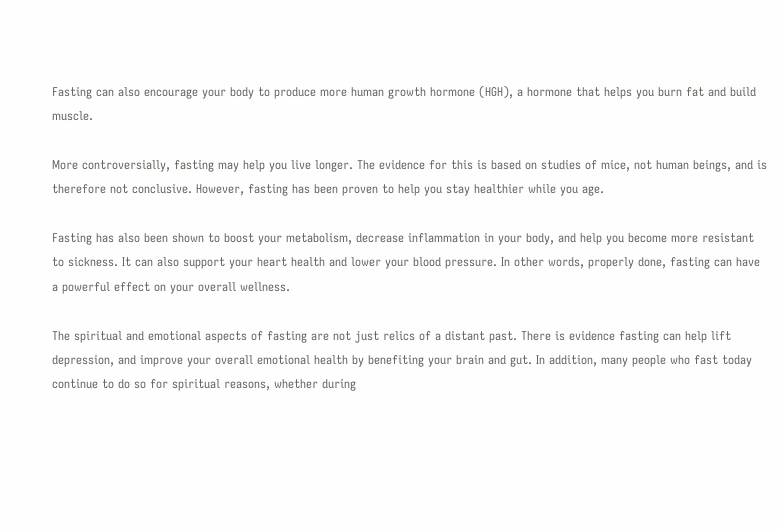Fasting can also encourage your body to produce more human growth hormone (HGH), a hormone that helps you burn fat and build muscle.

More controversially, fasting may help you live longer. The evidence for this is based on studies of mice, not human beings, and is therefore not conclusive. However, fasting has been proven to help you stay healthier while you age.

Fasting has also been shown to boost your metabolism, decrease inflammation in your body, and help you become more resistant to sickness. It can also support your heart health and lower your blood pressure. In other words, properly done, fasting can have a powerful effect on your overall wellness.

The spiritual and emotional aspects of fasting are not just relics of a distant past. There is evidence fasting can help lift depression, and improve your overall emotional health by benefiting your brain and gut. In addition, many people who fast today continue to do so for spiritual reasons, whether during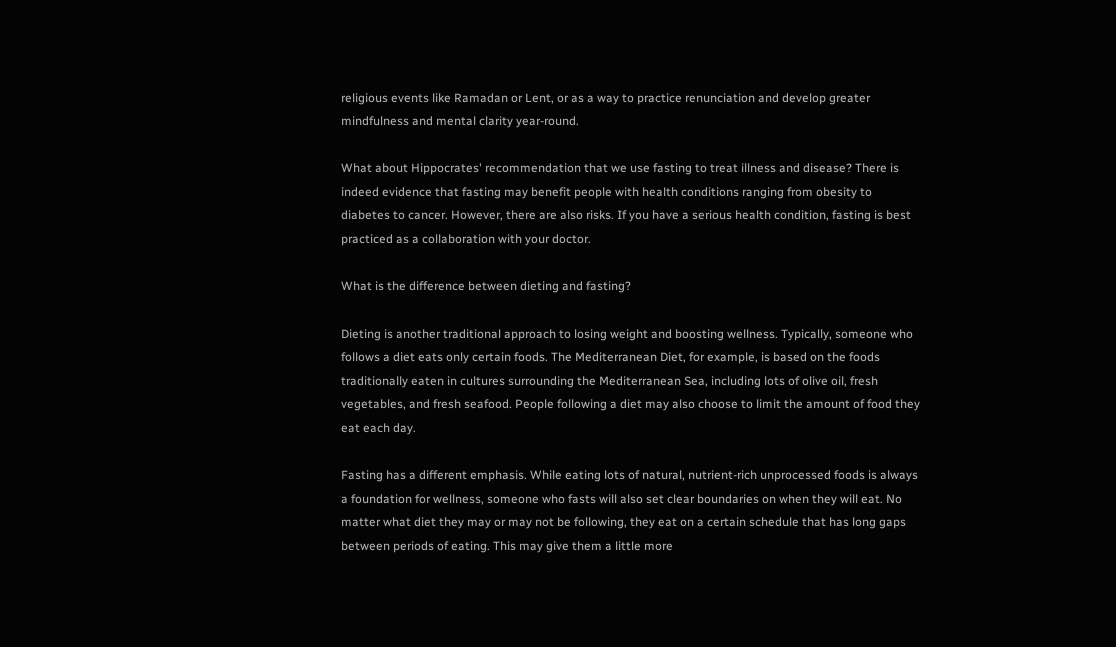religious events like Ramadan or Lent, or as a way to practice renunciation and develop greater mindfulness and mental clarity year-round.

What about Hippocrates' recommendation that we use fasting to treat illness and disease? There is indeed evidence that fasting may benefit people with health conditions ranging from obesity to diabetes to cancer. However, there are also risks. If you have a serious health condition, fasting is best practiced as a collaboration with your doctor.

What is the difference between dieting and fasting?

Dieting is another traditional approach to losing weight and boosting wellness. Typically, someone who follows a diet eats only certain foods. The Mediterranean Diet, for example, is based on the foods traditionally eaten in cultures surrounding the Mediterranean Sea, including lots of olive oil, fresh vegetables, and fresh seafood. People following a diet may also choose to limit the amount of food they eat each day.

Fasting has a different emphasis. While eating lots of natural, nutrient-rich unprocessed foods is always a foundation for wellness, someone who fasts will also set clear boundaries on when they will eat. No matter what diet they may or may not be following, they eat on a certain schedule that has long gaps between periods of eating. This may give them a little more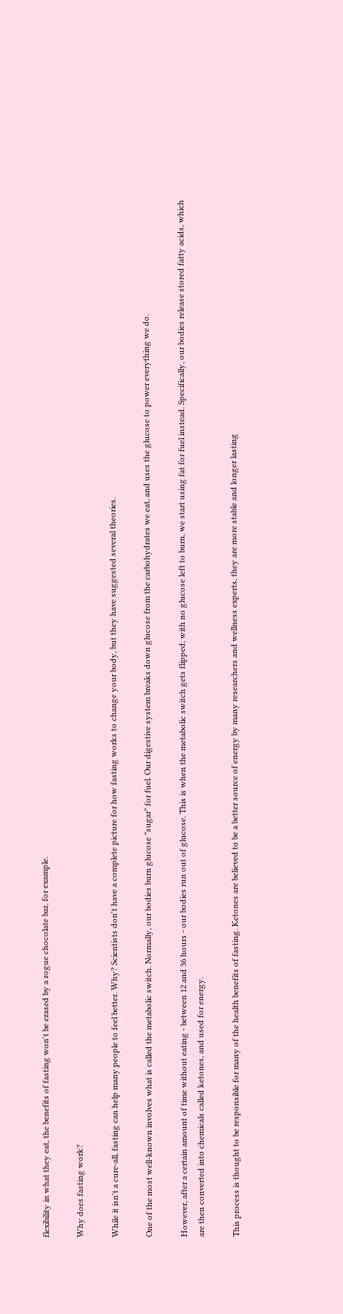flexibility in what they eat, the benefits of fasting won't be erased by a rogue chocolate bar, for example.

Why does fasting work?

While it isn't a cure-all, fasting can help many people to feel better. Why? Scientists don't have a complete picture for how fasting works to change your body, but they have suggested several theories.

One of the most well-known involves what is called the metabolic switch. Normally, our bodies burn glucose "sugar" for fuel. Our digestive system breaks down glucose from the carbohydrates we eat, and uses the glucose to power everything we do.

However, after a certain amount of time without eating - between 12 and 36 hours - our bodies run out of glucose. This is when the metabolic switch gets flipped; with no glucose left to burn, we start using fat for fuel instead. Specifically, our bodies release stored fatty acids, which are then converted into chemicals called ketones, and used for energy.

This process is thought to be responsible for many of the health benefits of fasting. Ketones are believed to be a better source of energy by many researchers and wellness experts, they are more stable and longer lasting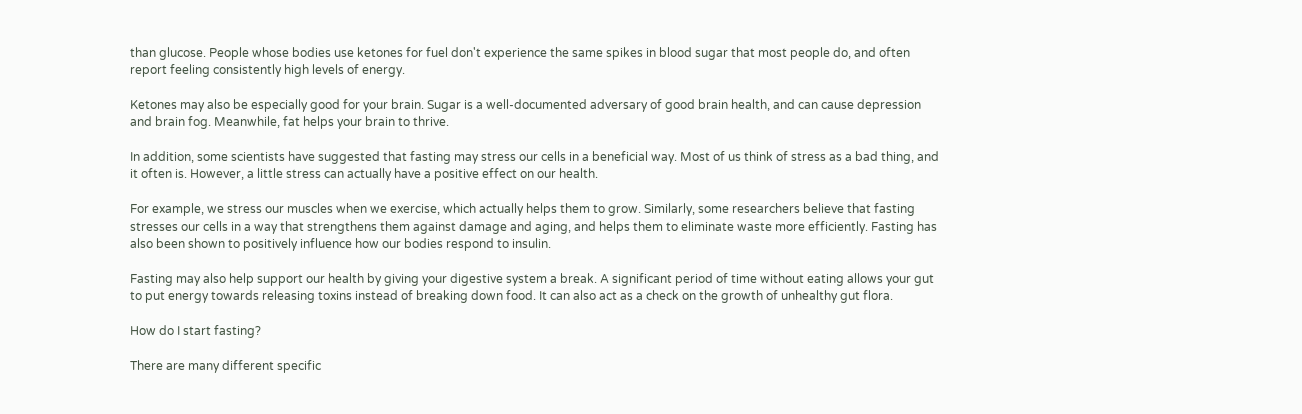than glucose. People whose bodies use ketones for fuel don't experience the same spikes in blood sugar that most people do, and often report feeling consistently high levels of energy.

Ketones may also be especially good for your brain. Sugar is a well-documented adversary of good brain health, and can cause depression and brain fog. Meanwhile, fat helps your brain to thrive.

In addition, some scientists have suggested that fasting may stress our cells in a beneficial way. Most of us think of stress as a bad thing, and it often is. However, a little stress can actually have a positive effect on our health.

For example, we stress our muscles when we exercise, which actually helps them to grow. Similarly, some researchers believe that fasting stresses our cells in a way that strengthens them against damage and aging, and helps them to eliminate waste more efficiently. Fasting has also been shown to positively influence how our bodies respond to insulin.

Fasting may also help support our health by giving your digestive system a break. A significant period of time without eating allows your gut to put energy towards releasing toxins instead of breaking down food. It can also act as a check on the growth of unhealthy gut flora.

How do I start fasting?

There are many different specific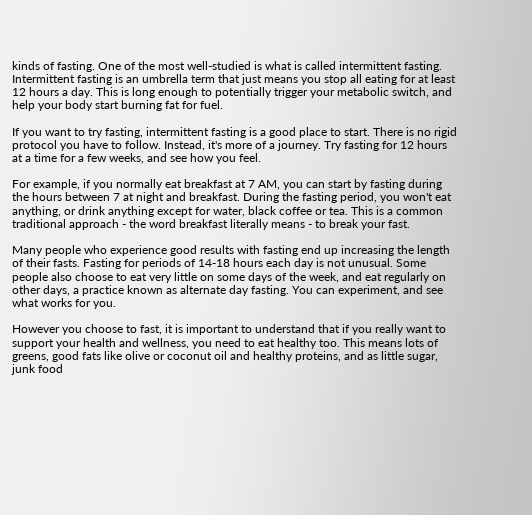kinds of fasting. One of the most well-studied is what is called intermittent fasting. Intermittent fasting is an umbrella term that just means you stop all eating for at least 12 hours a day. This is long enough to potentially trigger your metabolic switch, and help your body start burning fat for fuel.

If you want to try fasting, intermittent fasting is a good place to start. There is no rigid protocol you have to follow. Instead, it's more of a journey. Try fasting for 12 hours at a time for a few weeks, and see how you feel.

For example, if you normally eat breakfast at 7 AM, you can start by fasting during the hours between 7 at night and breakfast. During the fasting period, you won't eat anything, or drink anything except for water, black coffee or tea. This is a common traditional approach - the word breakfast literally means - to break your fast.

Many people who experience good results with fasting end up increasing the length of their fasts. Fasting for periods of 14-18 hours each day is not unusual. Some people also choose to eat very little on some days of the week, and eat regularly on other days, a practice known as alternate day fasting. You can experiment, and see what works for you.

However you choose to fast, it is important to understand that if you really want to support your health and wellness, you need to eat healthy too. This means lots of greens, good fats like olive or coconut oil and healthy proteins, and as little sugar, junk food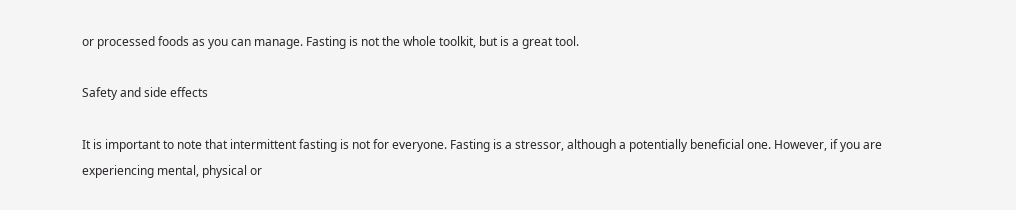or processed foods as you can manage. Fasting is not the whole toolkit, but is a great tool.

Safety and side effects

It is important to note that intermittent fasting is not for everyone. Fasting is a stressor, although a potentially beneficial one. However, if you are experiencing mental, physical or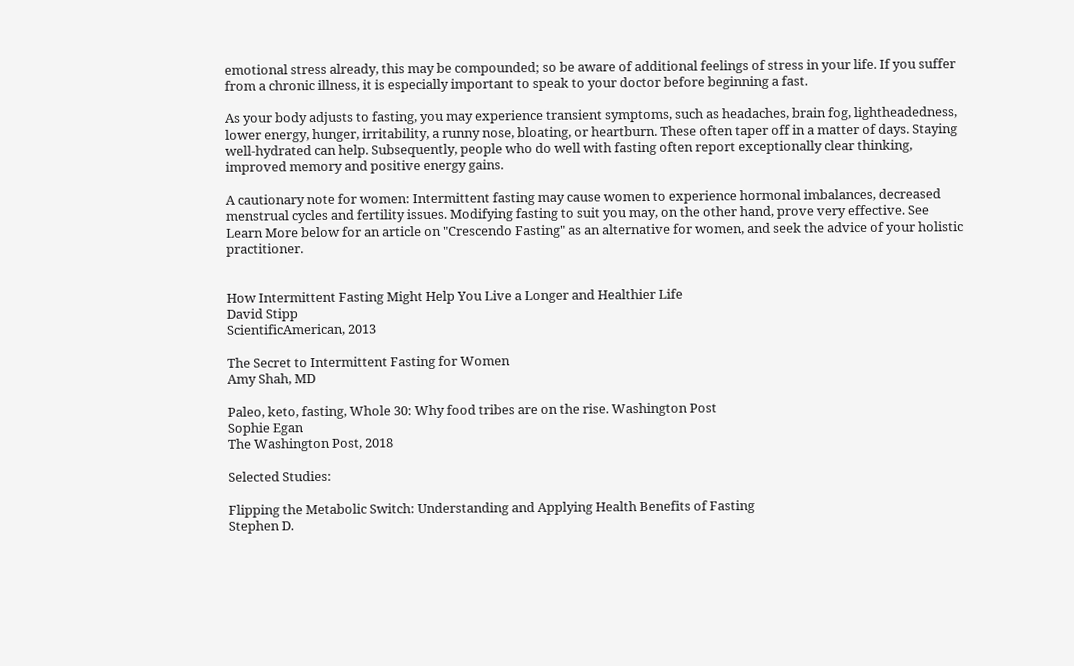emotional stress already, this may be compounded; so be aware of additional feelings of stress in your life. If you suffer from a chronic illness, it is especially important to speak to your doctor before beginning a fast.

As your body adjusts to fasting, you may experience transient symptoms, such as headaches, brain fog, lightheadedness, lower energy, hunger, irritability, a runny nose, bloating, or heartburn. These often taper off in a matter of days. Staying well-hydrated can help. Subsequently, people who do well with fasting often report exceptionally clear thinking, improved memory and positive energy gains.

A cautionary note for women: Intermittent fasting may cause women to experience hormonal imbalances, decreased menstrual cycles and fertility issues. Modifying fasting to suit you may, on the other hand, prove very effective. See Learn More below for an article on "Crescendo Fasting" as an alternative for women, and seek the advice of your holistic practitioner.


How Intermittent Fasting Might Help You Live a Longer and Healthier Life
David Stipp
ScientificAmerican, 2013

The Secret to Intermittent Fasting for Women
Amy Shah, MD

Paleo, keto, fasting, Whole 30: Why food tribes are on the rise. Washington Post
Sophie Egan
The Washington Post, 2018

Selected Studies:

Flipping the Metabolic Switch: Understanding and Applying Health Benefits of Fasting
Stephen D.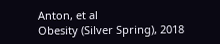Anton, et al
Obesity (Silver Spring), 2018